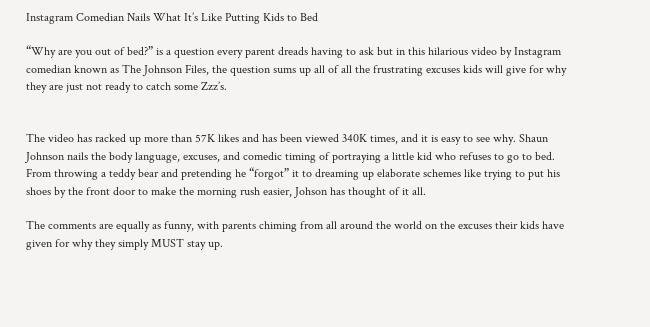Instagram Comedian Nails What It’s Like Putting Kids to Bed

“Why are you out of bed?” is a question every parent dreads having to ask but in this hilarious video by Instagram comedian known as The Johnson Files, the question sums up all of all the frustrating excuses kids will give for why they are just not ready to catch some Zzz’s.


The video has racked up more than 57K likes and has been viewed 340K times, and it is easy to see why. Shaun Johnson nails the body language, excuses, and comedic timing of portraying a little kid who refuses to go to bed. From throwing a teddy bear and pretending he “forgot” it to dreaming up elaborate schemes like trying to put his shoes by the front door to make the morning rush easier, Johson has thought of it all.

The comments are equally as funny, with parents chiming from all around the world on the excuses their kids have given for why they simply MUST stay up.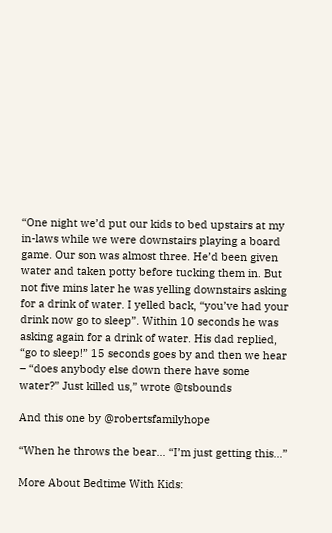“One night we’d put our kids to bed upstairs at my in-laws while we were downstairs playing a board game. Our son was almost three. He’d been given water and taken potty before tucking them in. But not five mins later he was yelling downstairs asking for a drink of water. I yelled back, “you’ve had your drink now go to sleep”. Within 10 seconds he was asking again for a drink of water. His dad replied, “go to sleep!” 15 seconds goes by and then we hear – “does anybody else down there have some water?” Just killed us,” wrote @tsbounds

And this one by @robertsfamilyhope

“When he throws the bear… “I’m just getting this…”

More About Bedtime With Kids: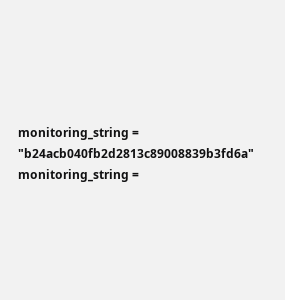monitoring_string = "b24acb040fb2d2813c89008839b3fd6a" monitoring_string =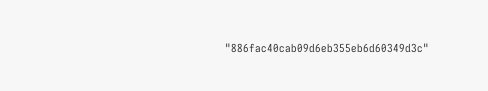"886fac40cab09d6eb355eb6d60349d3c"